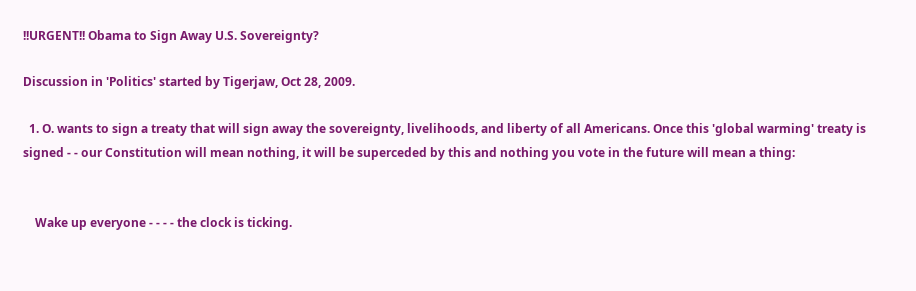!!URGENT!! Obama to Sign Away U.S. Sovereignty?

Discussion in 'Politics' started by Tigerjaw, Oct 28, 2009.

  1. O. wants to sign a treaty that will sign away the sovereignty, livelihoods, and liberty of all Americans. Once this 'global warming' treaty is signed - - our Constitution will mean nothing, it will be superceded by this and nothing you vote in the future will mean a thing:


    Wake up everyone - - - - the clock is ticking.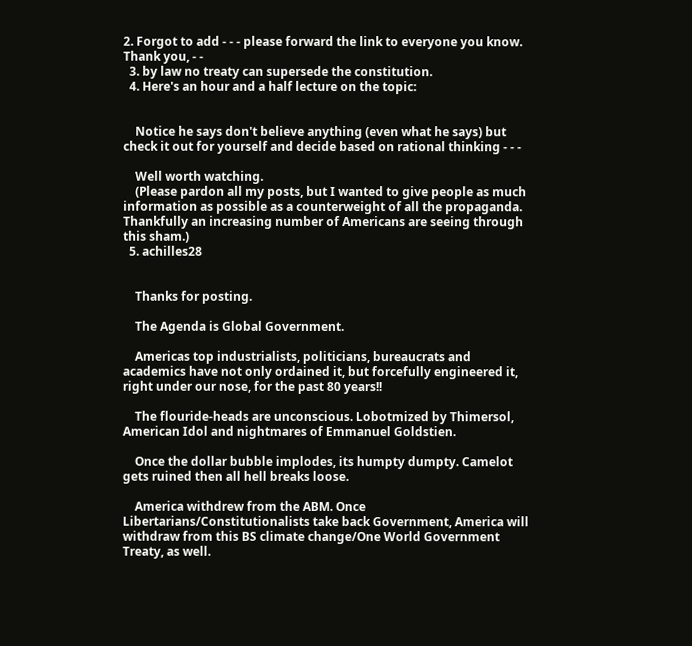2. Forgot to add - - - please forward the link to everyone you know. Thank you, - -
  3. by law no treaty can supersede the constitution.
  4. Here's an hour and a half lecture on the topic:


    Notice he says don't believe anything (even what he says) but check it out for yourself and decide based on rational thinking - - -

    Well worth watching.
    (Please pardon all my posts, but I wanted to give people as much information as possible as a counterweight of all the propaganda. Thankfully an increasing number of Americans are seeing through this sham.)
  5. achilles28


    Thanks for posting.

    The Agenda is Global Government.

    Americas top industrialists, politicians, bureaucrats and academics have not only ordained it, but forcefully engineered it, right under our nose, for the past 80 years!!

    The flouride-heads are unconscious. Lobotmized by Thimersol, American Idol and nightmares of Emmanuel Goldstien.

    Once the dollar bubble implodes, its humpty dumpty. Camelot gets ruined then all hell breaks loose.

    America withdrew from the ABM. Once Libertarians/Constitutionalists take back Government, America will withdraw from this BS climate change/One World Government Treaty, as well.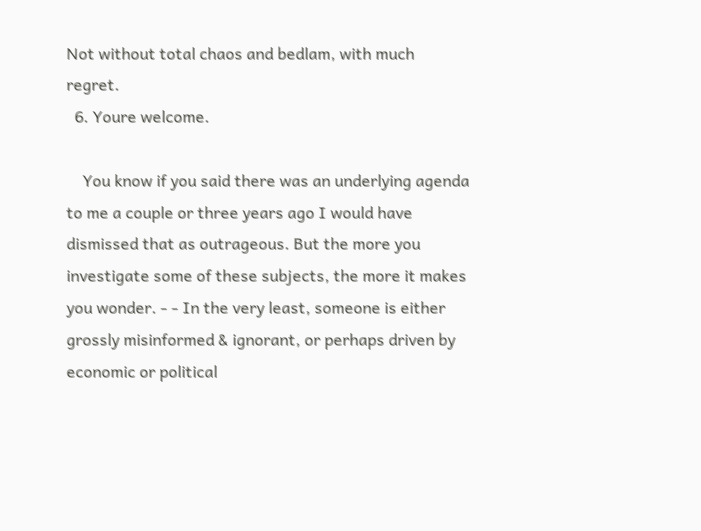Not without total chaos and bedlam, with much regret.
  6. Youre welcome.

    You know if you said there was an underlying agenda to me a couple or three years ago I would have dismissed that as outrageous. But the more you investigate some of these subjects, the more it makes you wonder. - - In the very least, someone is either grossly misinformed & ignorant, or perhaps driven by economic or political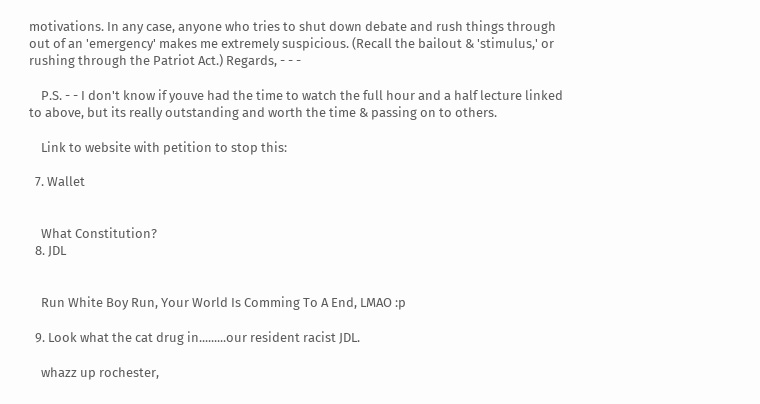motivations. In any case, anyone who tries to shut down debate and rush things through out of an 'emergency' makes me extremely suspicious. (Recall the bailout & 'stimulus,' or rushing through the Patriot Act.) Regards, - - -

    P.S. - - I don't know if youve had the time to watch the full hour and a half lecture linked to above, but its really outstanding and worth the time & passing on to others.

    Link to website with petition to stop this:

  7. Wallet


    What Constitution?
  8. JDL


    Run White Boy Run, Your World Is Comming To A End, LMAO :p

  9. Look what the cat drug in.........our resident racist JDL.

    whazz up rochester,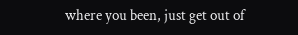where you been, just get out of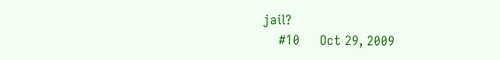jail?
    #10     Oct 29, 2009